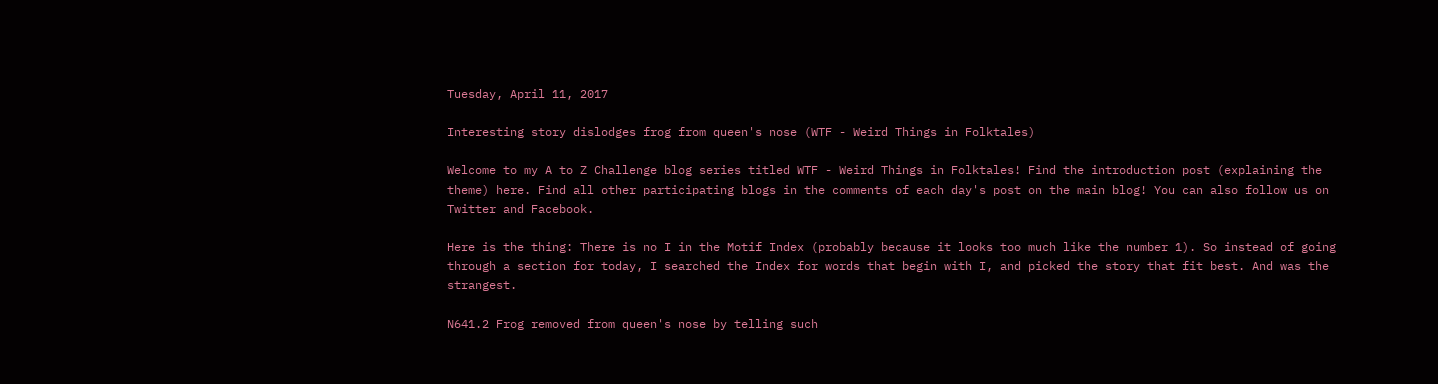Tuesday, April 11, 2017

Interesting story dislodges frog from queen's nose (WTF - Weird Things in Folktales)

Welcome to my A to Z Challenge blog series titled WTF - Weird Things in Folktales! Find the introduction post (explaining the theme) here. Find all other participating blogs in the comments of each day's post on the main blog! You can also follow us on Twitter and Facebook.

Here is the thing: There is no I in the Motif Index (probably because it looks too much like the number 1). So instead of going through a section for today, I searched the Index for words that begin with I, and picked the story that fit best. And was the strangest.

N641.2 Frog removed from queen's nose by telling such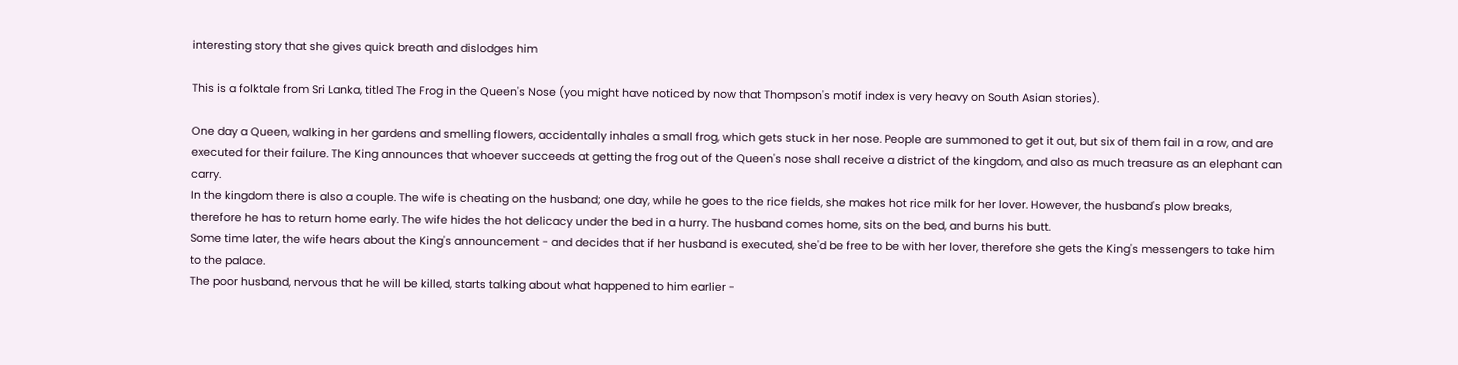interesting story that she gives quick breath and dislodges him

This is a folktale from Sri Lanka, titled The Frog in the Queen's Nose (you might have noticed by now that Thompson's motif index is very heavy on South Asian stories).

One day a Queen, walking in her gardens and smelling flowers, accidentally inhales a small frog, which gets stuck in her nose. People are summoned to get it out, but six of them fail in a row, and are executed for their failure. The King announces that whoever succeeds at getting the frog out of the Queen's nose shall receive a district of the kingdom, and also as much treasure as an elephant can carry.
In the kingdom there is also a couple. The wife is cheating on the husband; one day, while he goes to the rice fields, she makes hot rice milk for her lover. However, the husband's plow breaks, therefore he has to return home early. The wife hides the hot delicacy under the bed in a hurry. The husband comes home, sits on the bed, and burns his butt.
Some time later, the wife hears about the King's announcement - and decides that if her husband is executed, she'd be free to be with her lover, therefore she gets the King's messengers to take him to the palace.
The poor husband, nervous that he will be killed, starts talking about what happened to him earlier -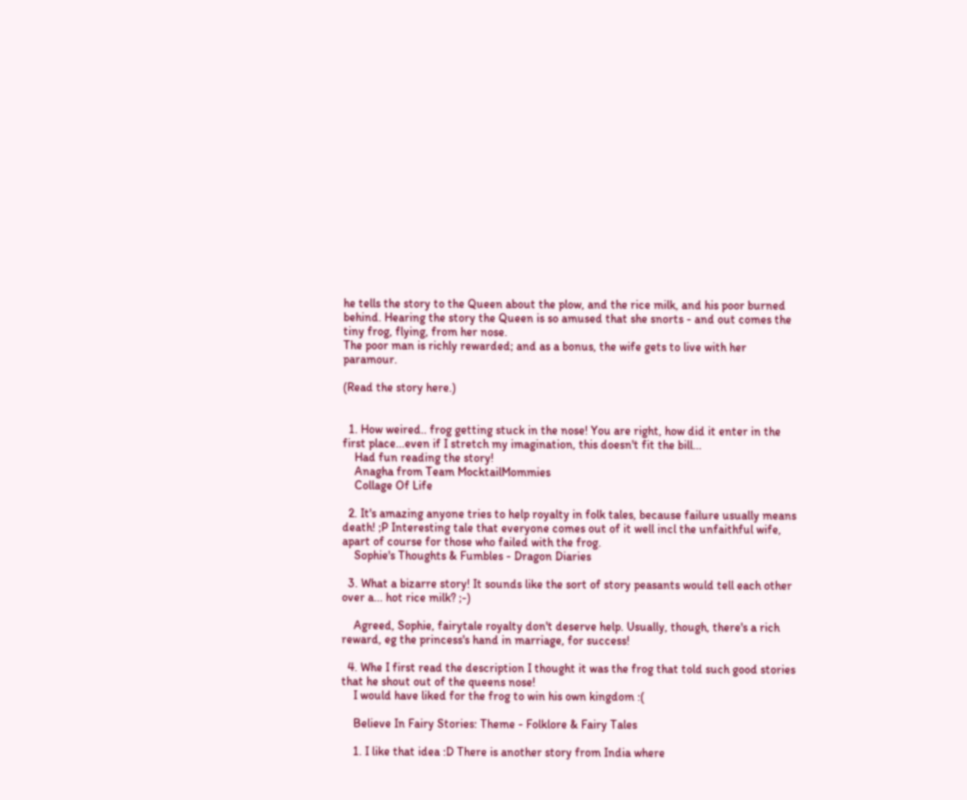he tells the story to the Queen about the plow, and the rice milk, and his poor burned behind. Hearing the story the Queen is so amused that she snorts - and out comes the tiny frog, flying, from her nose.
The poor man is richly rewarded; and as a bonus, the wife gets to live with her paramour.

(Read the story here.)


  1. How weired.. frog getting stuck in the nose! You are right, how did it enter in the first place...even if I stretch my imagination, this doesn't fit the bill...
    Had fun reading the story!
    Anagha from Team MocktailMommies
    Collage Of Life

  2. It's amazing anyone tries to help royalty in folk tales, because failure usually means death! ;P Interesting tale that everyone comes out of it well incl the unfaithful wife, apart of course for those who failed with the frog.
    Sophie's Thoughts & Fumbles - Dragon Diaries

  3. What a bizarre story! It sounds like the sort of story peasants would tell each other over a... hot rice milk? ;-)

    Agreed, Sophie, fairytale royalty don't deserve help. Usually, though, there's a rich reward, eg the princess's hand in marriage, for success!

  4. Whe I first read the description I thought it was the frog that told such good stories that he shout out of the queens nose!
    I would have liked for the frog to win his own kingdom :(

    Believe In Fairy Stories: Theme - Folklore & Fairy Tales

    1. I like that idea :D There is another story from India where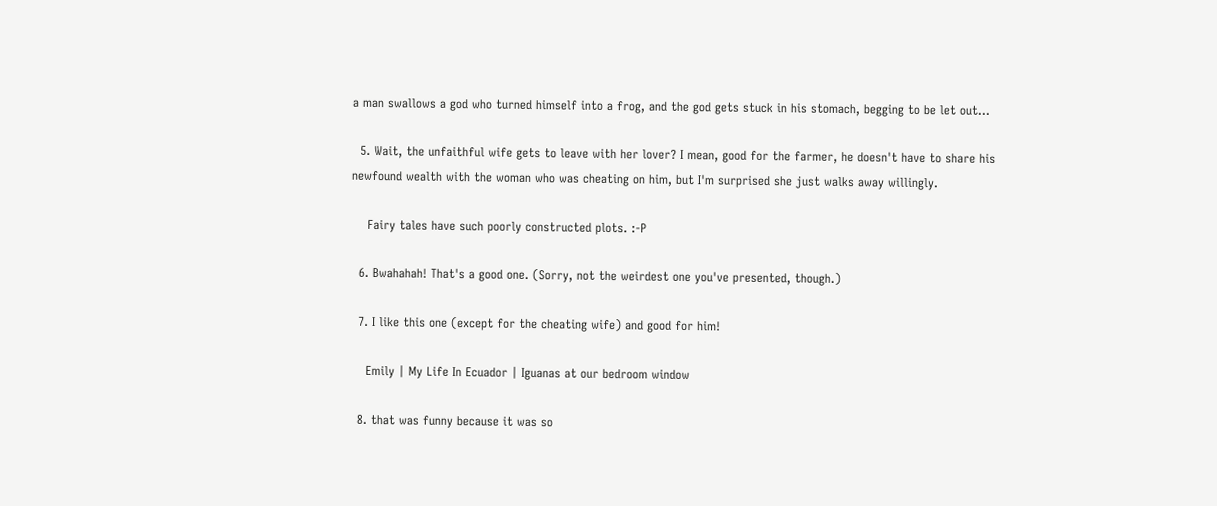a man swallows a god who turned himself into a frog, and the god gets stuck in his stomach, begging to be let out...

  5. Wait, the unfaithful wife gets to leave with her lover? I mean, good for the farmer, he doesn't have to share his newfound wealth with the woman who was cheating on him, but I'm surprised she just walks away willingly.

    Fairy tales have such poorly constructed plots. :-P

  6. Bwahahah! That's a good one. (Sorry, not the weirdest one you've presented, though.)

  7. I like this one (except for the cheating wife) and good for him!

    Emily | My Life In Ecuador | Iguanas at our bedroom window

  8. that was funny because it was so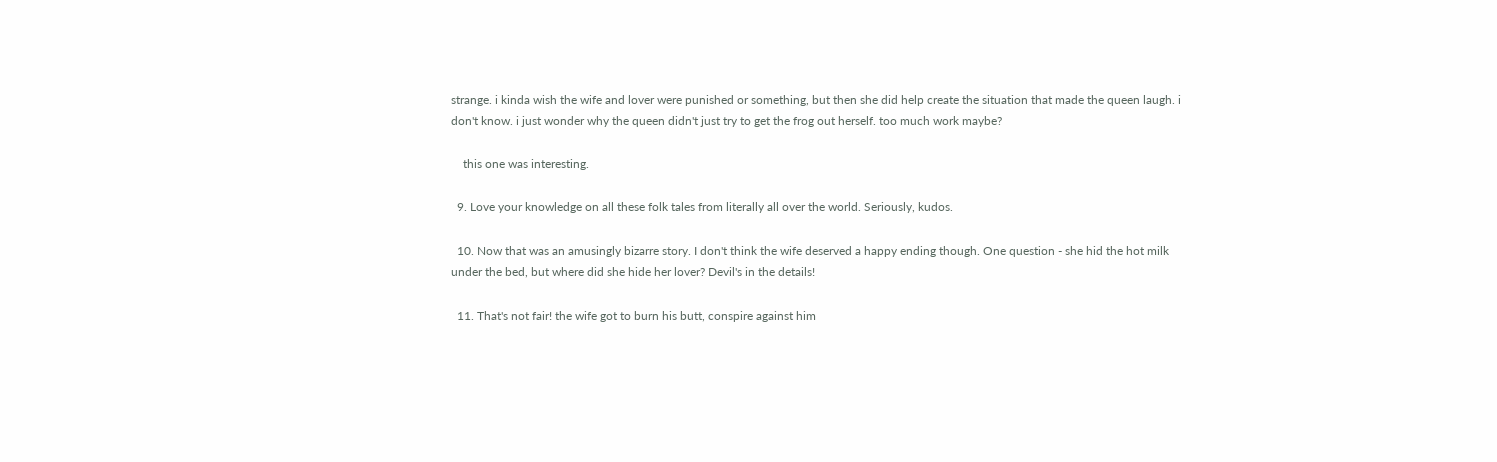strange. i kinda wish the wife and lover were punished or something, but then she did help create the situation that made the queen laugh. i don't know. i just wonder why the queen didn't just try to get the frog out herself. too much work maybe?

    this one was interesting.

  9. Love your knowledge on all these folk tales from literally all over the world. Seriously, kudos.

  10. Now that was an amusingly bizarre story. I don't think the wife deserved a happy ending though. One question - she hid the hot milk under the bed, but where did she hide her lover? Devil's in the details!

  11. That's not fair! the wife got to burn his butt, conspire against him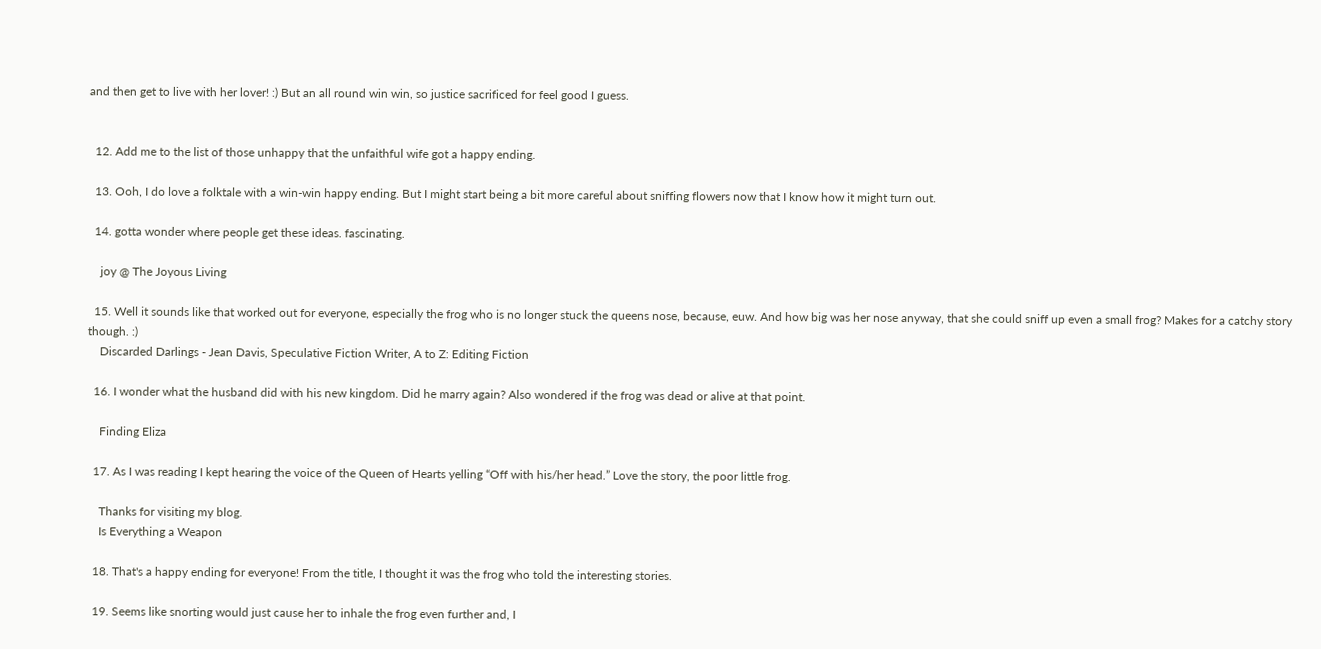and then get to live with her lover! :) But an all round win win, so justice sacrificed for feel good I guess.


  12. Add me to the list of those unhappy that the unfaithful wife got a happy ending.

  13. Ooh, I do love a folktale with a win-win happy ending. But I might start being a bit more careful about sniffing flowers now that I know how it might turn out.

  14. gotta wonder where people get these ideas. fascinating.

    joy @ The Joyous Living

  15. Well it sounds like that worked out for everyone, especially the frog who is no longer stuck the queens nose, because, euw. And how big was her nose anyway, that she could sniff up even a small frog? Makes for a catchy story though. :)
    Discarded Darlings - Jean Davis, Speculative Fiction Writer, A to Z: Editing Fiction

  16. I wonder what the husband did with his new kingdom. Did he marry again? Also wondered if the frog was dead or alive at that point.

    Finding Eliza

  17. As I was reading I kept hearing the voice of the Queen of Hearts yelling “Off with his/her head.” Love the story, the poor little frog.

    Thanks for visiting my blog.
    Is Everything a Weapon

  18. That's a happy ending for everyone! From the title, I thought it was the frog who told the interesting stories.

  19. Seems like snorting would just cause her to inhale the frog even further and, I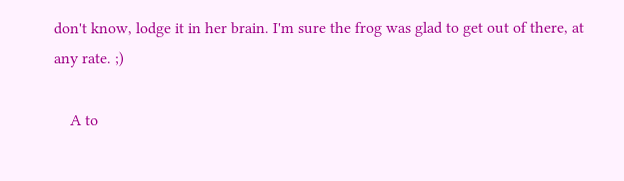don't know, lodge it in her brain. I'm sure the frog was glad to get out of there, at any rate. ;)

    A to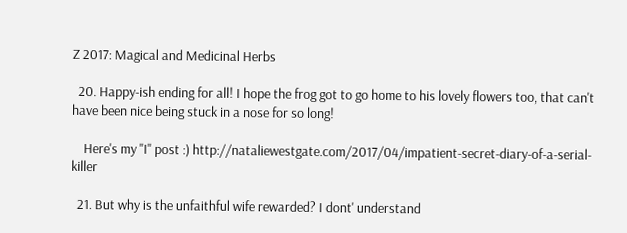Z 2017: Magical and Medicinal Herbs

  20. Happy-ish ending for all! I hope the frog got to go home to his lovely flowers too, that can't have been nice being stuck in a nose for so long!

    Here's my "I" post :) http://nataliewestgate.com/2017/04/impatient-secret-diary-of-a-serial-killer

  21. But why is the unfaithful wife rewarded? I dont' understand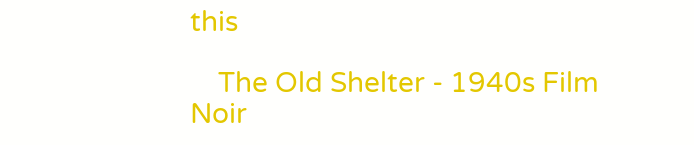this

    The Old Shelter - 1940s Film Noir